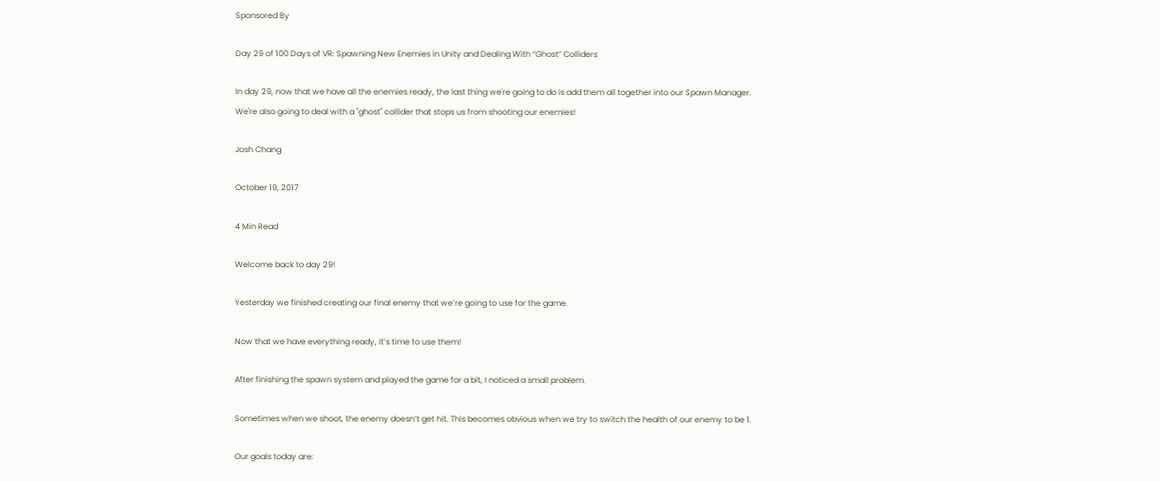Sponsored By

Day 29 of 100 Days of VR: Spawning New Enemies in Unity and Dealing With “Ghost” Colliders

In day 29, now that we have all the enemies ready, the last thing we're going to do is add them all together into our Spawn Manager. We're also going to deal with a "ghost" collider that stops us from shooting our enemies!

Josh Chang

October 19, 2017

4 Min Read

Welcome back to day 29!

Yesterday we finished creating our final enemy that we’re going to use for the game.

Now that we have everything ready, it’s time to use them!

After finishing the spawn system and played the game for a bit, I noticed a small problem.

Sometimes when we shoot, the enemy doesn’t get hit. This becomes obvious when we try to switch the health of our enemy to be 1.

Our goals today are: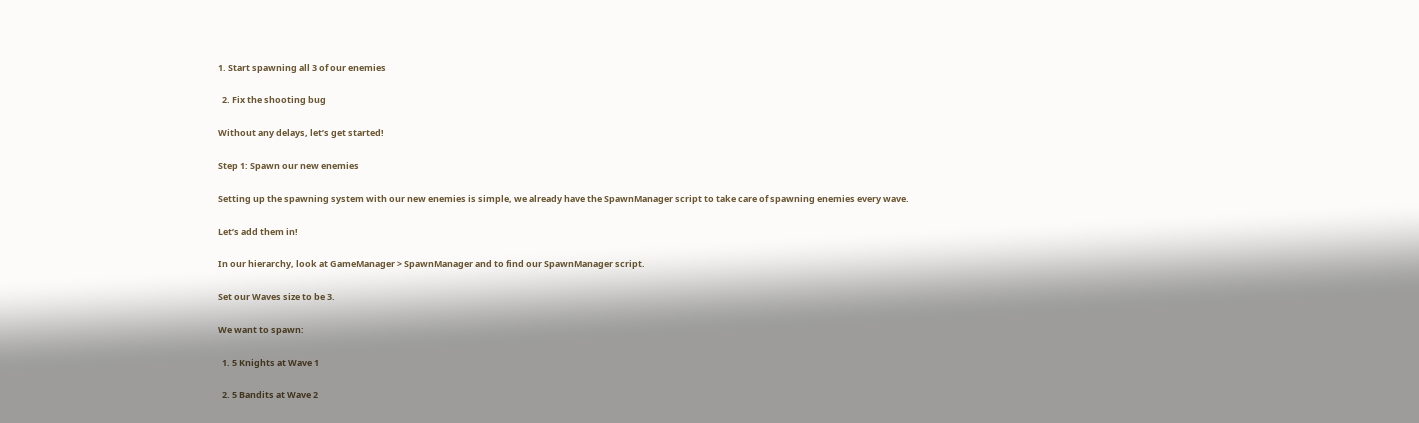1. Start spawning all 3 of our enemies

  2. Fix the shooting bug

Without any delays, let’s get started!

Step 1: Spawn our new enemies

Setting up the spawning system with our new enemies is simple, we already have the SpawnManager script to take care of spawning enemies every wave.

Let’s add them in!

In our hierarchy, look at GameManager > SpawnManager and to find our SpawnManager script.

Set our Waves size to be 3.

We want to spawn:

  1. 5 Knights at Wave 1

  2. 5 Bandits at Wave 2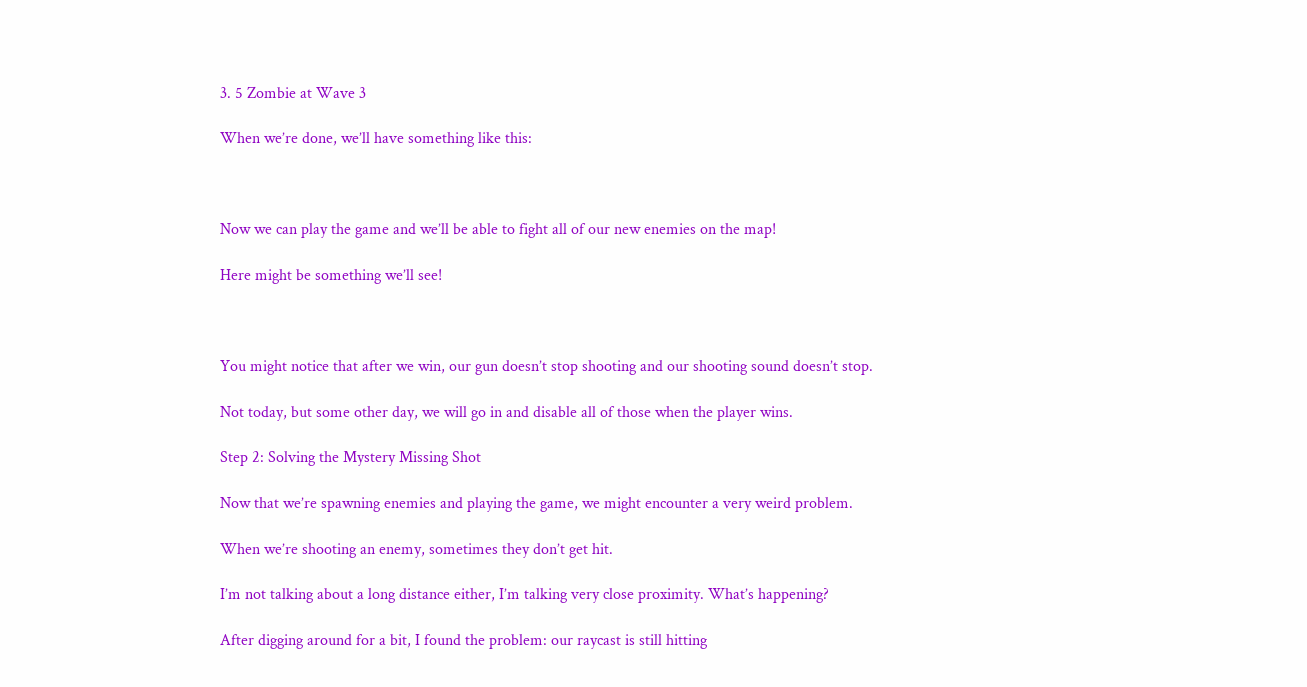3. 5 Zombie at Wave 3

When we’re done, we’ll have something like this:



Now we can play the game and we’ll be able to fight all of our new enemies on the map!

Here might be something we’ll see!



You might notice that after we win, our gun doesn’t stop shooting and our shooting sound doesn’t stop.

Not today, but some other day, we will go in and disable all of those when the player wins.

Step 2: Solving the Mystery Missing Shot

Now that we’re spawning enemies and playing the game, we might encounter a very weird problem.

When we’re shooting an enemy, sometimes they don’t get hit.

I’m not talking about a long distance either, I’m talking very close proximity. What’s happening?

After digging around for a bit, I found the problem: our raycast is still hitting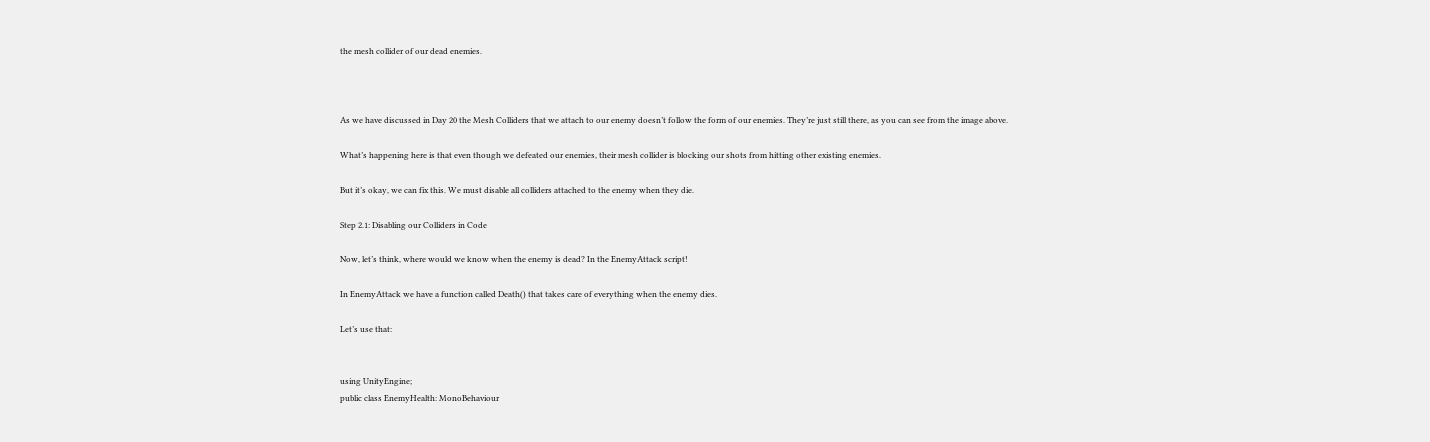the mesh collider of our dead enemies.



As we have discussed in Day 20 the Mesh Colliders that we attach to our enemy doesn’t follow the form of our enemies. They’re just still there, as you can see from the image above.

What’s happening here is that even though we defeated our enemies, their mesh collider is blocking our shots from hitting other existing enemies.

But it’s okay, we can fix this. We must disable all colliders attached to the enemy when they die.

Step 2.1: Disabling our Colliders in Code

Now, let’s think, where would we know when the enemy is dead? In the EnemyAttack script!

In EnemyAttack we have a function called Death() that takes care of everything when the enemy dies.

Let’s use that:


using UnityEngine;
public class EnemyHealth: MonoBehaviour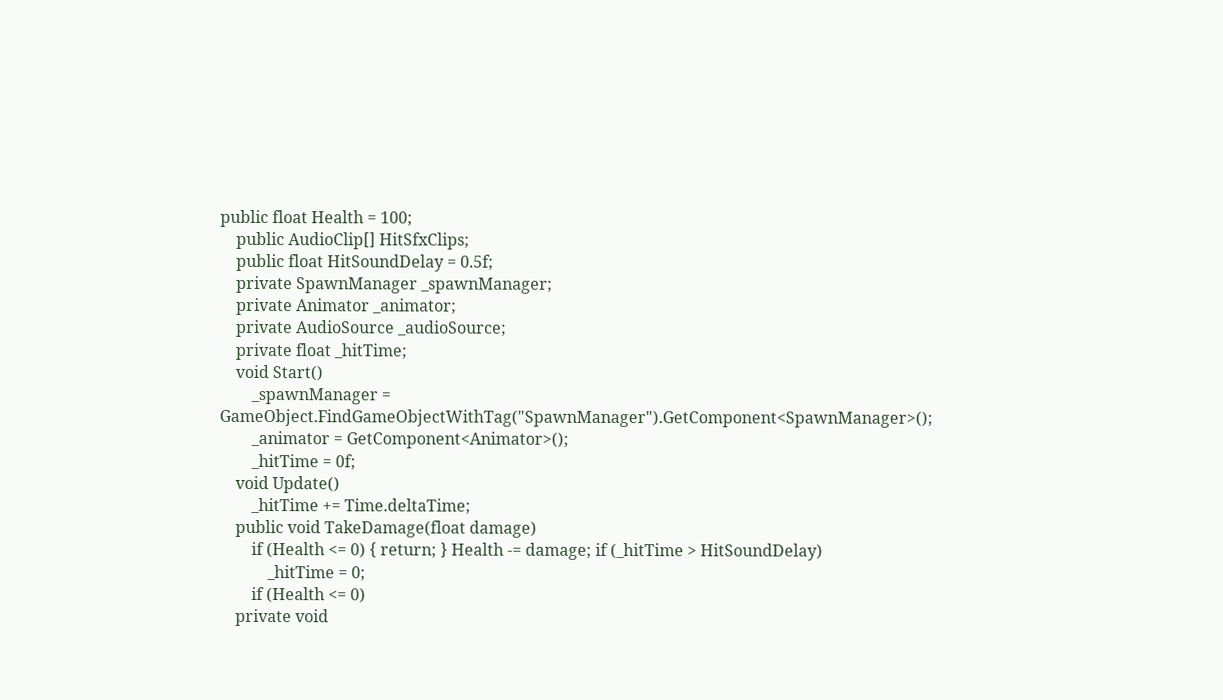public float Health = 100;
    public AudioClip[] HitSfxClips;
    public float HitSoundDelay = 0.5f;
    private SpawnManager _spawnManager;
    private Animator _animator;
    private AudioSource _audioSource;
    private float _hitTime;
    void Start()
        _spawnManager = GameObject.FindGameObjectWithTag("SpawnManager").GetComponent<SpawnManager>();
        _animator = GetComponent<Animator>();
        _hitTime = 0f;
    void Update()
        _hitTime += Time.deltaTime;
    public void TakeDamage(float damage)
        if (Health <= 0) { return; } Health -= damage; if (_hitTime > HitSoundDelay)
            _hitTime = 0;
        if (Health <= 0)
    private void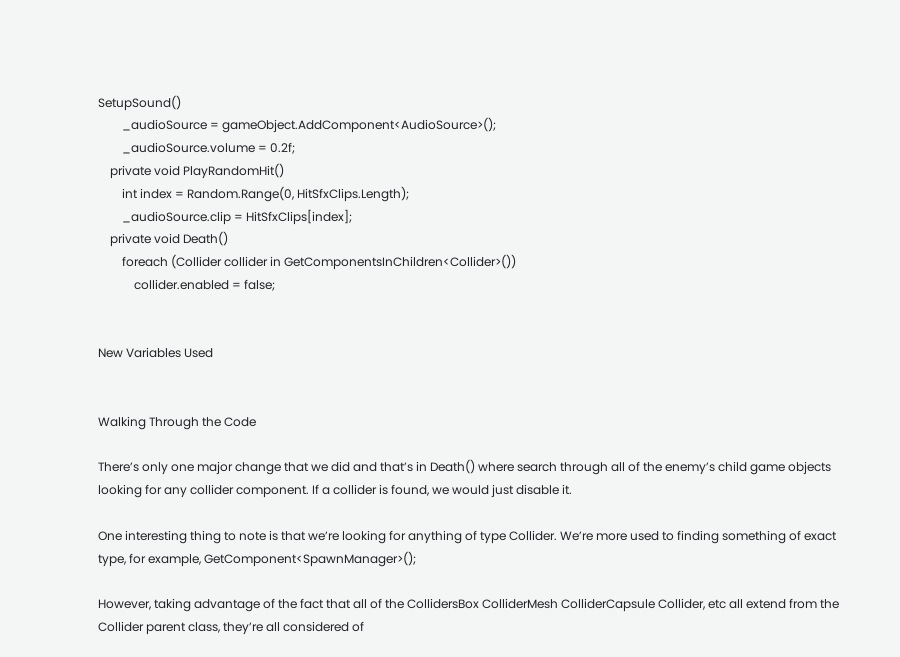SetupSound()
        _audioSource = gameObject.AddComponent<AudioSource>();
        _audioSource.volume = 0.2f;
    private void PlayRandomHit()
        int index = Random.Range(0, HitSfxClips.Length);
        _audioSource.clip = HitSfxClips[index];
    private void Death()
        foreach (Collider collider in GetComponentsInChildren<Collider>())
            collider.enabled = false;


New Variables Used


Walking Through the Code

There’s only one major change that we did and that’s in Death() where search through all of the enemy’s child game objects looking for any collider component. If a collider is found, we would just disable it.

One interesting thing to note is that we’re looking for anything of type Collider. We’re more used to finding something of exact type, for example, GetComponent<SpawnManager>();

However, taking advantage of the fact that all of the CollidersBox ColliderMesh ColliderCapsule Collider, etc all extend from the Collider parent class, they’re all considered of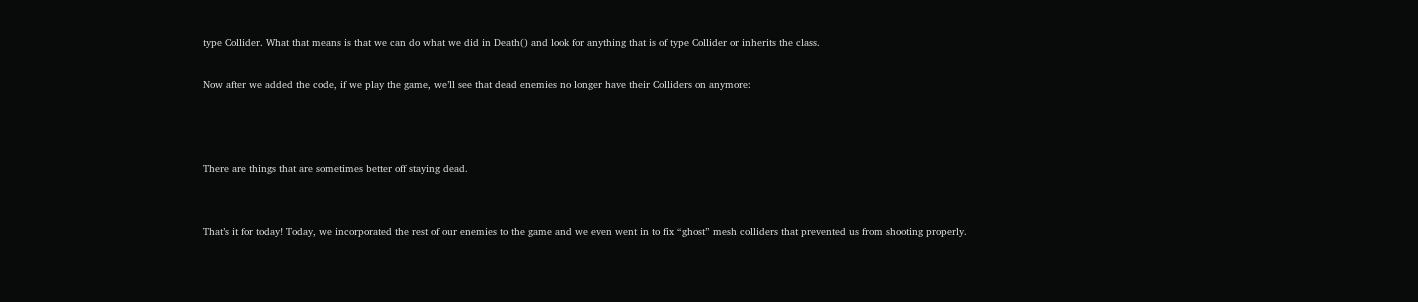type Collider. What that means is that we can do what we did in Death() and look for anything that is of type Collider or inherits the class.

Now after we added the code, if we play the game, we’ll see that dead enemies no longer have their Colliders on anymore:



There are things that are sometimes better off staying dead.


That’s it for today! Today, we incorporated the rest of our enemies to the game and we even went in to fix “ghost” mesh colliders that prevented us from shooting properly.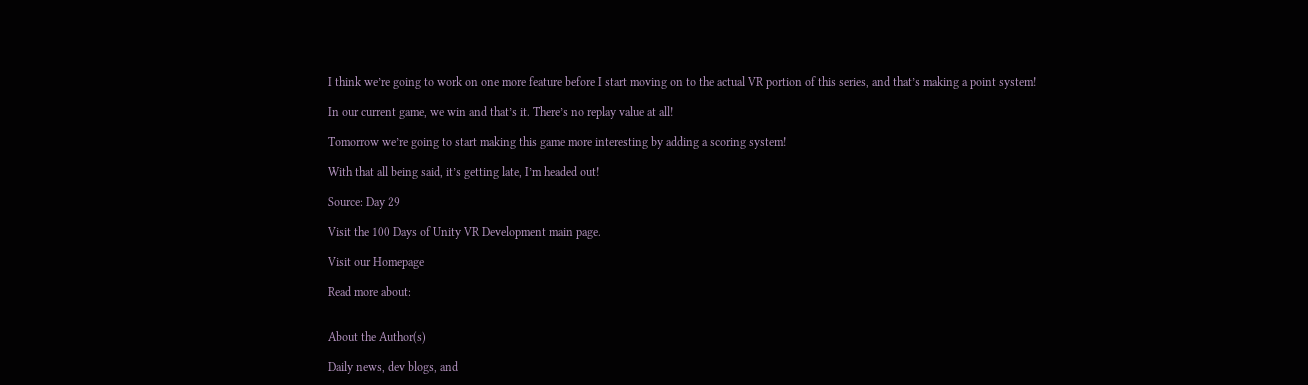I think we’re going to work on one more feature before I start moving on to the actual VR portion of this series, and that’s making a point system!

In our current game, we win and that’s it. There’s no replay value at all!

Tomorrow we’re going to start making this game more interesting by adding a scoring system!

With that all being said, it’s getting late, I’m headed out!

Source: Day 29

Visit the 100 Days of Unity VR Development main page.

Visit our Homepage

Read more about:


About the Author(s)

Daily news, dev blogs, and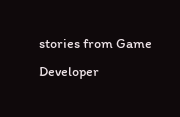stories from Game Developer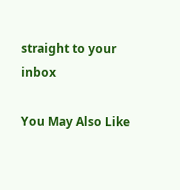straight to your inbox

You May Also Like